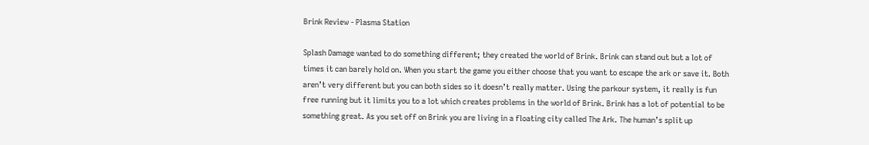Brink Review - Plasma Station

Splash Damage wanted to do something different; they created the world of Brink. Brink can stand out but a lot of times it can barely hold on. When you start the game you either choose that you want to escape the ark or save it. Both aren’t very different but you can both sides so it doesn’t really matter. Using the parkour system, it really is fun free running but it limits you to a lot which creates problems in the world of Brink. Brink has a lot of potential to be something great. As you set off on Brink you are living in a floating city called The Ark. The human’s split up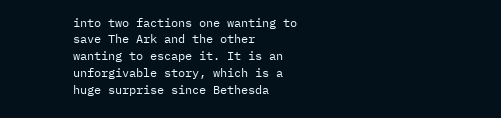into two factions one wanting to save The Ark and the other wanting to escape it. It is an unforgivable story, which is a huge surprise since Bethesda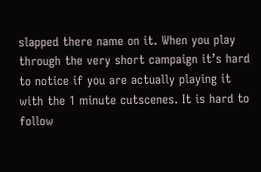slapped there name on it. When you play through the very short campaign it’s hard to notice if you are actually playing it with the 1 minute cutscenes. It is hard to follow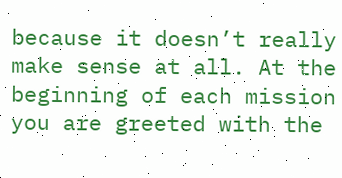because it doesn’t really make sense at all. At the beginning of each mission you are greeted with the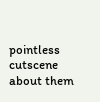pointless cutscene about them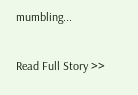mumbling...

Read Full Story >>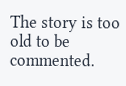The story is too old to be commented.